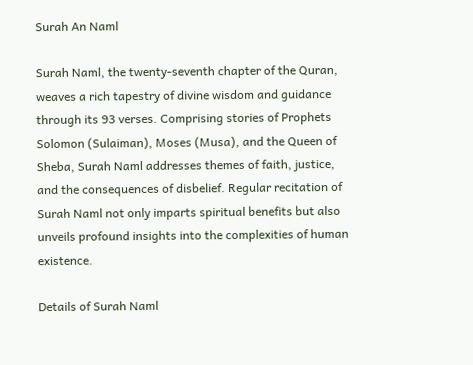Surah An Naml

Surah Naml, the twenty-seventh chapter of the Quran, weaves a rich tapestry of divine wisdom and guidance through its 93 verses. Comprising stories of Prophets Solomon (Sulaiman), Moses (Musa), and the Queen of Sheba, Surah Naml addresses themes of faith, justice, and the consequences of disbelief. Regular recitation of Surah Naml not only imparts spiritual benefits but also unveils profound insights into the complexities of human existence.

Details of Surah Naml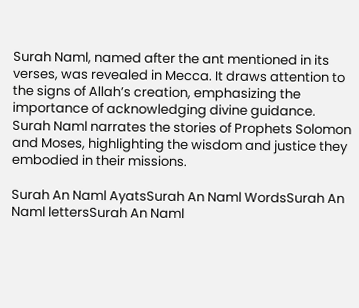Surah Naml, named after the ant mentioned in its verses, was revealed in Mecca. It draws attention to the signs of Allah’s creation, emphasizing the importance of acknowledging divine guidance. Surah Naml narrates the stories of Prophets Solomon and Moses, highlighting the wisdom and justice they embodied in their missions.

Surah An Naml AyatsSurah An Naml WordsSurah An Naml lettersSurah An Naml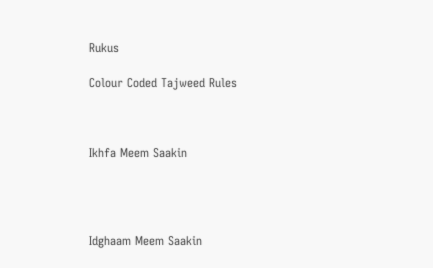Rukus

Colour Coded Tajweed Rules



Ikhfa Meem Saakin




Idghaam Meem Saakin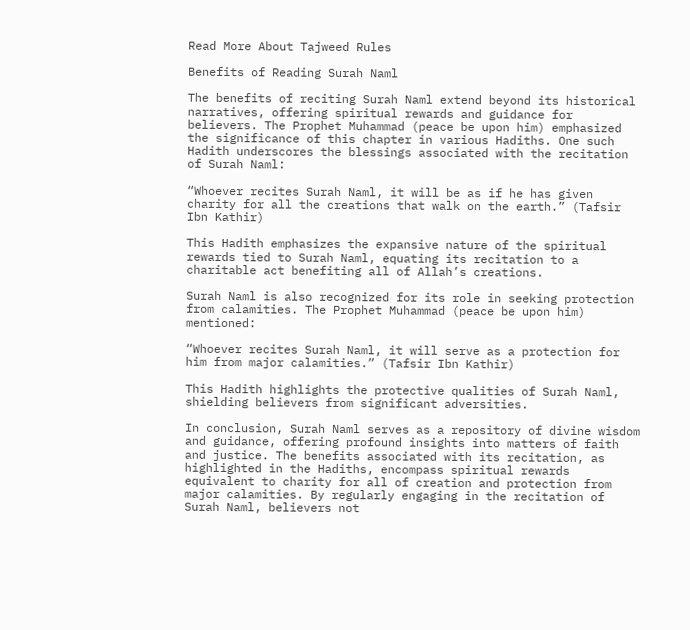Read More About Tajweed Rules

Benefits of Reading Surah Naml

The benefits of reciting Surah Naml extend beyond its historical narratives, offering spiritual rewards and guidance for believers. The Prophet Muhammad (peace be upon him) emphasized the significance of this chapter in various Hadiths. One such Hadith underscores the blessings associated with the recitation of Surah Naml:

“Whoever recites Surah Naml, it will be as if he has given charity for all the creations that walk on the earth.” (Tafsir Ibn Kathir)

This Hadith emphasizes the expansive nature of the spiritual rewards tied to Surah Naml, equating its recitation to a charitable act benefiting all of Allah’s creations.

Surah Naml is also recognized for its role in seeking protection from calamities. The Prophet Muhammad (peace be upon him) mentioned:

“Whoever recites Surah Naml, it will serve as a protection for him from major calamities.” (Tafsir Ibn Kathir)

This Hadith highlights the protective qualities of Surah Naml, shielding believers from significant adversities.

In conclusion, Surah Naml serves as a repository of divine wisdom and guidance, offering profound insights into matters of faith and justice. The benefits associated with its recitation, as highlighted in the Hadiths, encompass spiritual rewards equivalent to charity for all of creation and protection from major calamities. By regularly engaging in the recitation of Surah Naml, believers not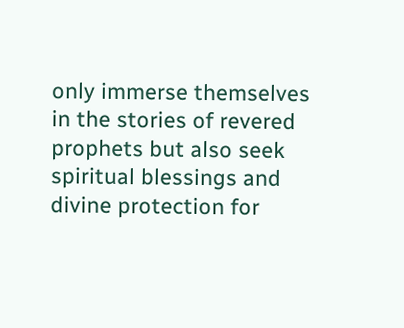only immerse themselves in the stories of revered prophets but also seek spiritual blessings and divine protection for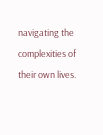navigating the complexities of their own lives.